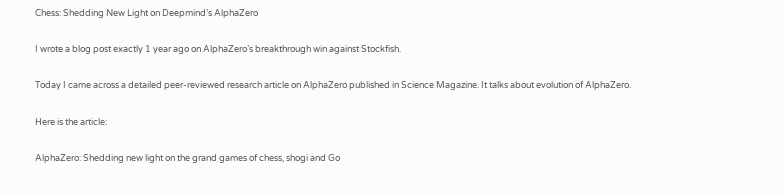Chess: Shedding New Light on Deepmind’s AlphaZero

I wrote a blog post exactly 1 year ago on AlphaZero’s breakthrough win against Stockfish.

Today I came across a detailed peer-reviewed research article on AlphaZero published in Science Magazine. It talks about evolution of AlphaZero.

Here is the article:

AlphaZero: Shedding new light on the grand games of chess, shogi and Go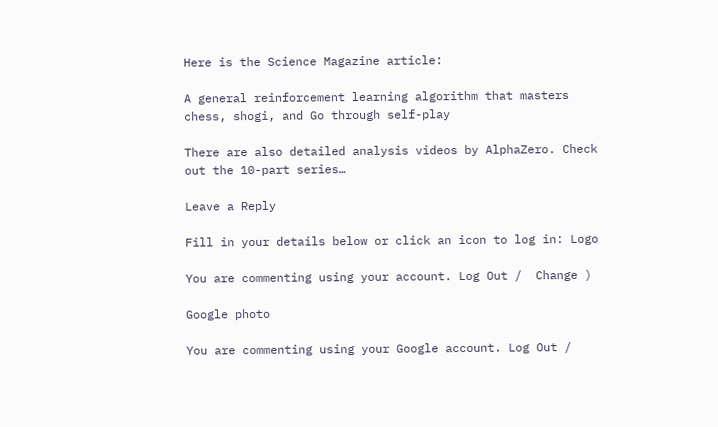Here is the Science Magazine article:

A general reinforcement learning algorithm that masters chess, shogi, and Go through self-play

There are also detailed analysis videos by AlphaZero. Check out the 10-part series…

Leave a Reply

Fill in your details below or click an icon to log in: Logo

You are commenting using your account. Log Out /  Change )

Google photo

You are commenting using your Google account. Log Out /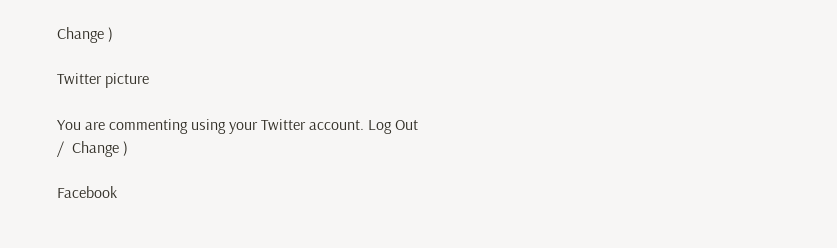Change )

Twitter picture

You are commenting using your Twitter account. Log Out /  Change )

Facebook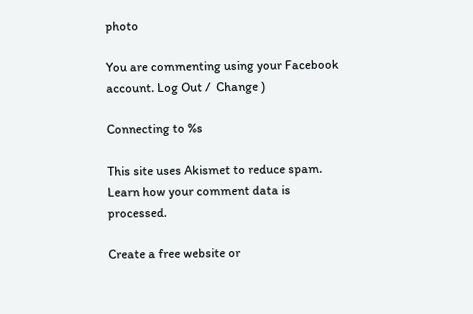photo

You are commenting using your Facebook account. Log Out /  Change )

Connecting to %s

This site uses Akismet to reduce spam. Learn how your comment data is processed.

Create a free website or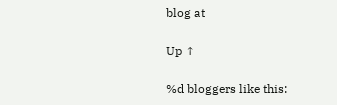blog at

Up ↑

%d bloggers like this: